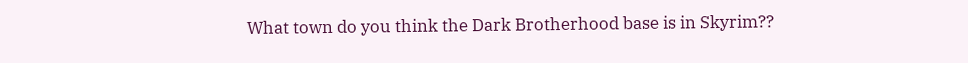What town do you think the Dark Brotherhood base is in Skyrim??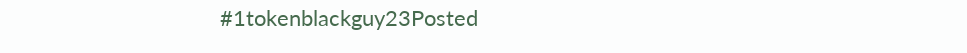#1tokenblackguy23Posted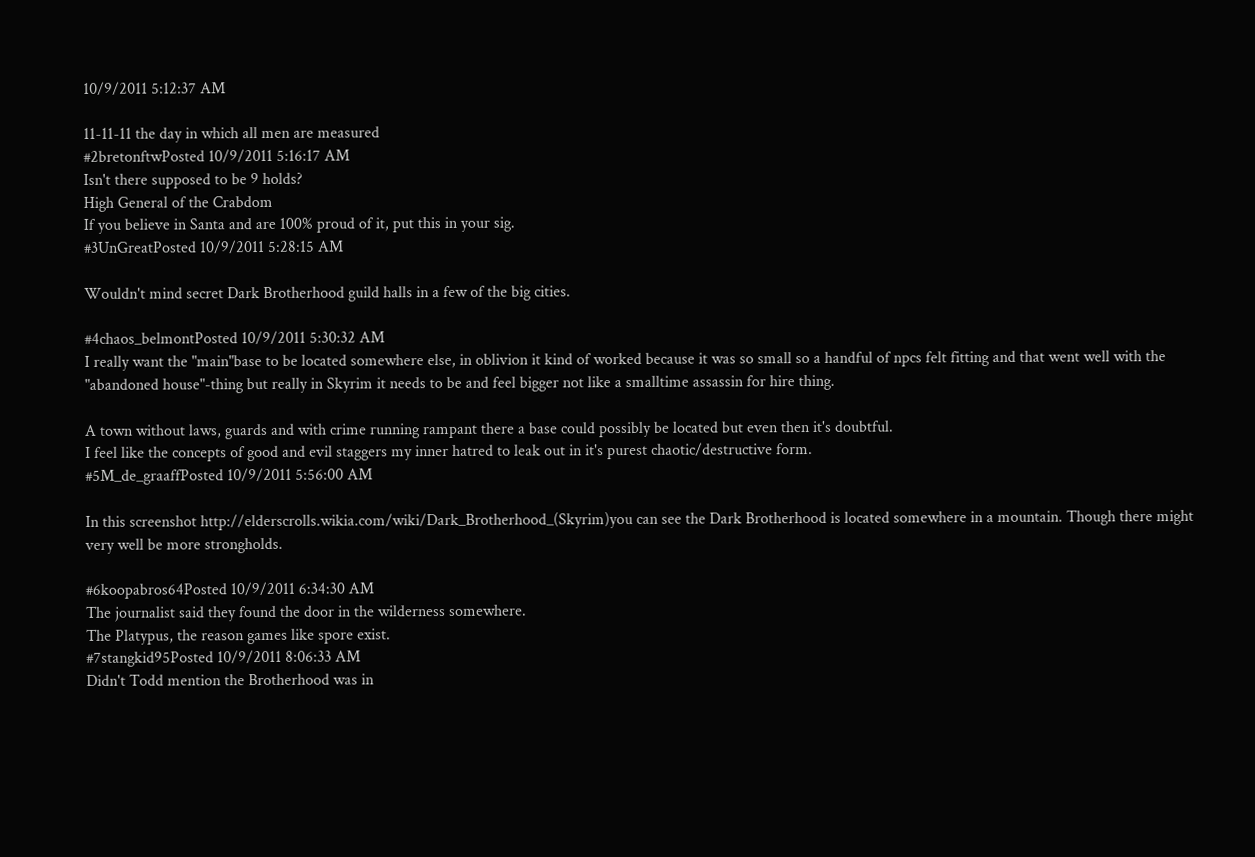10/9/2011 5:12:37 AM

11-11-11 the day in which all men are measured
#2bretonftwPosted 10/9/2011 5:16:17 AM
Isn't there supposed to be 9 holds?
High General of the Crabdom
If you believe in Santa and are 100% proud of it, put this in your sig.
#3UnGreatPosted 10/9/2011 5:28:15 AM

Wouldn't mind secret Dark Brotherhood guild halls in a few of the big cities.

#4chaos_belmontPosted 10/9/2011 5:30:32 AM
I really want the "main"base to be located somewhere else, in oblivion it kind of worked because it was so small so a handful of npcs felt fitting and that went well with the "abandoned house"-thing but really in Skyrim it needs to be and feel bigger not like a smalltime assassin for hire thing.

A town without laws, guards and with crime running rampant there a base could possibly be located but even then it's doubtful.
I feel like the concepts of good and evil staggers my inner hatred to leak out in it's purest chaotic/destructive form.
#5M_de_graaffPosted 10/9/2011 5:56:00 AM

In this screenshot http://elderscrolls.wikia.com/wiki/Dark_Brotherhood_(Skyrim)you can see the Dark Brotherhood is located somewhere in a mountain. Though there might very well be more strongholds.

#6koopabros64Posted 10/9/2011 6:34:30 AM
The journalist said they found the door in the wilderness somewhere.
The Platypus, the reason games like spore exist.
#7stangkid95Posted 10/9/2011 8:06:33 AM
Didn't Todd mention the Brotherhood was in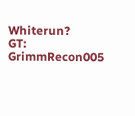Whiterun?
GT: GrimmRecon005